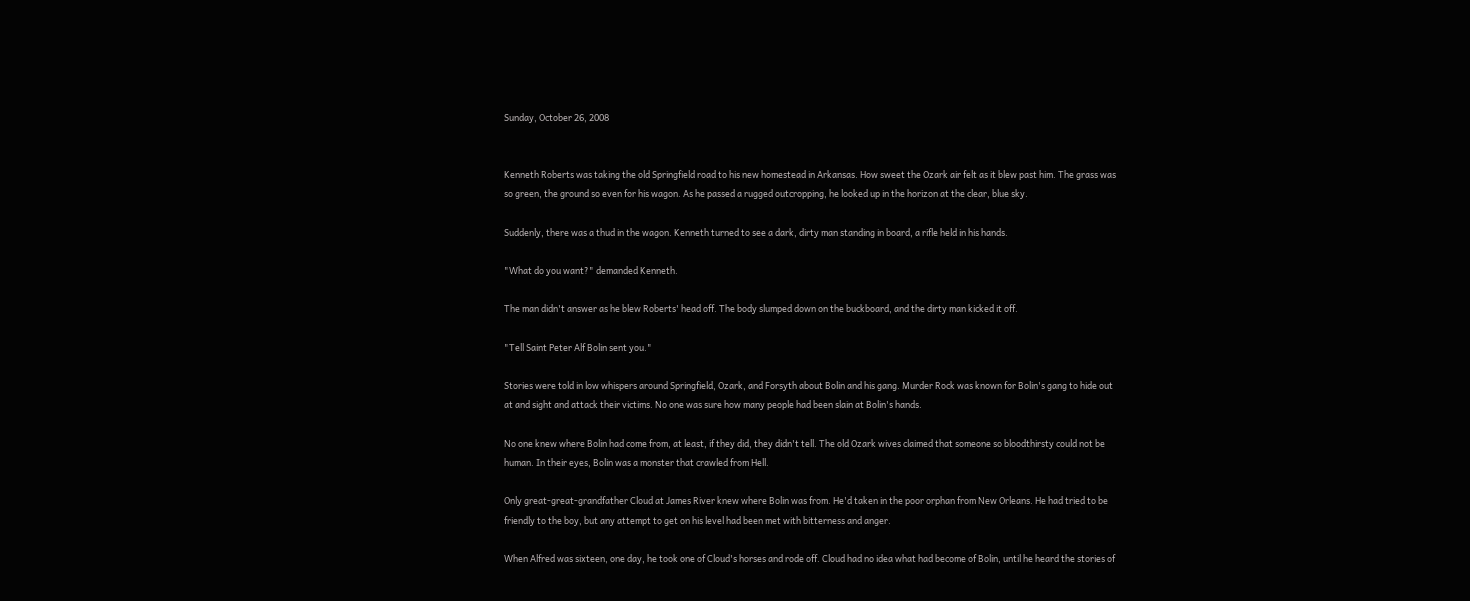Sunday, October 26, 2008


Kenneth Roberts was taking the old Springfield road to his new homestead in Arkansas. How sweet the Ozark air felt as it blew past him. The grass was so green, the ground so even for his wagon. As he passed a rugged outcropping, he looked up in the horizon at the clear, blue sky.

Suddenly, there was a thud in the wagon. Kenneth turned to see a dark, dirty man standing in board, a rifle held in his hands.

"What do you want?" demanded Kenneth.

The man didn't answer as he blew Roberts' head off. The body slumped down on the buckboard, and the dirty man kicked it off.

"Tell Saint Peter Alf Bolin sent you."

Stories were told in low whispers around Springfield, Ozark, and Forsyth about Bolin and his gang. Murder Rock was known for Bolin's gang to hide out at and sight and attack their victims. No one was sure how many people had been slain at Bolin's hands.

No one knew where Bolin had come from, at least, if they did, they didn't tell. The old Ozark wives claimed that someone so bloodthirsty could not be human. In their eyes, Bolin was a monster that crawled from Hell.

Only great-great-grandfather Cloud at James River knew where Bolin was from. He'd taken in the poor orphan from New Orleans. He had tried to be friendly to the boy, but any attempt to get on his level had been met with bitterness and anger.

When Alfred was sixteen, one day, he took one of Cloud's horses and rode off. Cloud had no idea what had become of Bolin, until he heard the stories of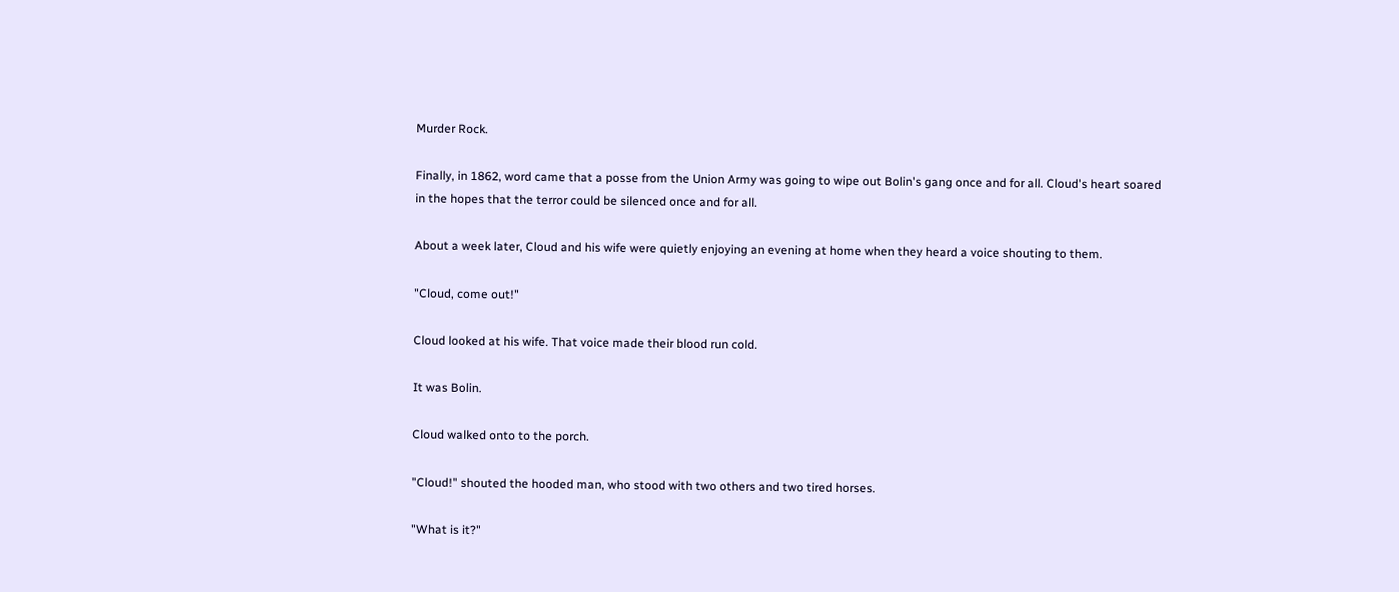Murder Rock.

Finally, in 1862, word came that a posse from the Union Army was going to wipe out Bolin's gang once and for all. Cloud's heart soared in the hopes that the terror could be silenced once and for all.

About a week later, Cloud and his wife were quietly enjoying an evening at home when they heard a voice shouting to them.

"Cloud, come out!"

Cloud looked at his wife. That voice made their blood run cold.

It was Bolin.

Cloud walked onto to the porch.

"Cloud!" shouted the hooded man, who stood with two others and two tired horses.

"What is it?"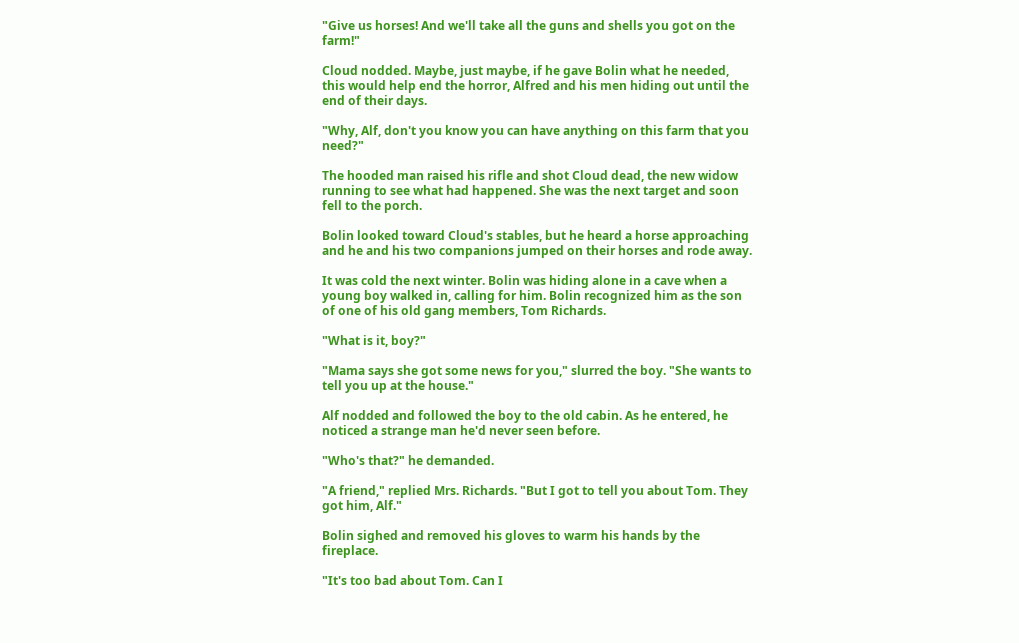"Give us horses! And we'll take all the guns and shells you got on the farm!"

Cloud nodded. Maybe, just maybe, if he gave Bolin what he needed, this would help end the horror, Alfred and his men hiding out until the end of their days.

"Why, Alf, don't you know you can have anything on this farm that you need?"

The hooded man raised his rifle and shot Cloud dead, the new widow running to see what had happened. She was the next target and soon fell to the porch.

Bolin looked toward Cloud's stables, but he heard a horse approaching and he and his two companions jumped on their horses and rode away.

It was cold the next winter. Bolin was hiding alone in a cave when a young boy walked in, calling for him. Bolin recognized him as the son of one of his old gang members, Tom Richards.

"What is it, boy?"

"Mama says she got some news for you," slurred the boy. "She wants to tell you up at the house."

Alf nodded and followed the boy to the old cabin. As he entered, he noticed a strange man he'd never seen before.

"Who's that?" he demanded.

"A friend," replied Mrs. Richards. "But I got to tell you about Tom. They got him, Alf."

Bolin sighed and removed his gloves to warm his hands by the fireplace.

"It's too bad about Tom. Can I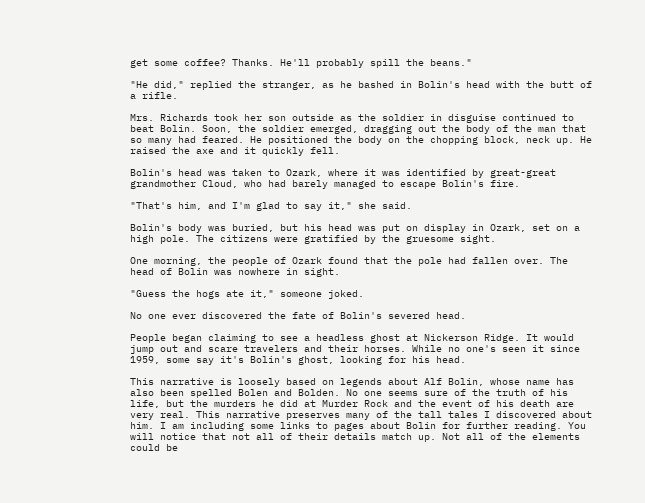get some coffee? Thanks. He'll probably spill the beans."

"He did," replied the stranger, as he bashed in Bolin's head with the butt of a rifle.

Mrs. Richards took her son outside as the soldier in disguise continued to beat Bolin. Soon, the soldier emerged, dragging out the body of the man that so many had feared. He positioned the body on the chopping block, neck up. He raised the axe and it quickly fell.

Bolin's head was taken to Ozark, where it was identified by great-great grandmother Cloud, who had barely managed to escape Bolin's fire.

"That's him, and I'm glad to say it," she said.

Bolin's body was buried, but his head was put on display in Ozark, set on a high pole. The citizens were gratified by the gruesome sight.

One morning, the people of Ozark found that the pole had fallen over. The head of Bolin was nowhere in sight.

"Guess the hogs ate it," someone joked.

No one ever discovered the fate of Bolin's severed head.

People began claiming to see a headless ghost at Nickerson Ridge. It would jump out and scare travelers and their horses. While no one's seen it since 1959, some say it's Bolin's ghost, looking for his head.

This narrative is loosely based on legends about Alf Bolin, whose name has also been spelled Bolen and Bolden. No one seems sure of the truth of his life, but the murders he did at Murder Rock and the event of his death are very real. This narrative preserves many of the tall tales I discovered about him. I am including some links to pages about Bolin for further reading. You will notice that not all of their details match up. Not all of the elements could be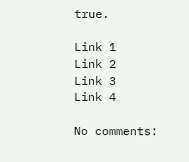true.

Link 1
Link 2
Link 3
Link 4

No comments: